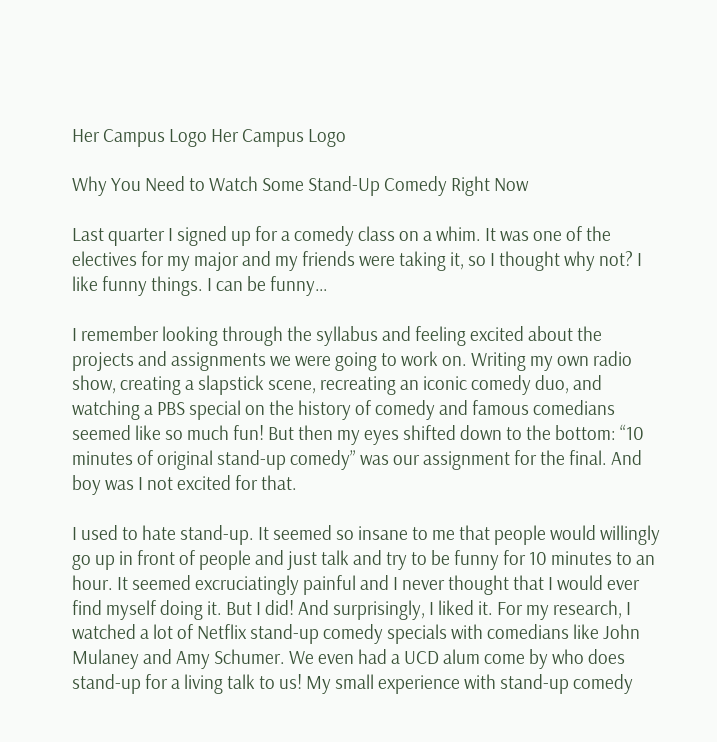Her Campus Logo Her Campus Logo

Why You Need to Watch Some Stand-Up Comedy Right Now

Last quarter I signed up for a comedy class on a whim. It was one of the electives for my major and my friends were taking it, so I thought why not? I like funny things. I can be funny…

I remember looking through the syllabus and feeling excited about the projects and assignments we were going to work on. Writing my own radio show, creating a slapstick scene, recreating an iconic comedy duo, and watching a PBS special on the history of comedy and famous comedians seemed like so much fun! But then my eyes shifted down to the bottom: “10 minutes of original stand-up comedy” was our assignment for the final. And boy was I not excited for that.

I used to hate stand-up. It seemed so insane to me that people would willingly go up in front of people and just talk and try to be funny for 10 minutes to an hour. It seemed excruciatingly painful and I never thought that I would ever find myself doing it. But I did! And surprisingly, I liked it. For my research, I watched a lot of Netflix stand-up comedy specials with comedians like John Mulaney and Amy Schumer. We even had a UCD alum come by who does stand-up for a living talk to us! My small experience with stand-up comedy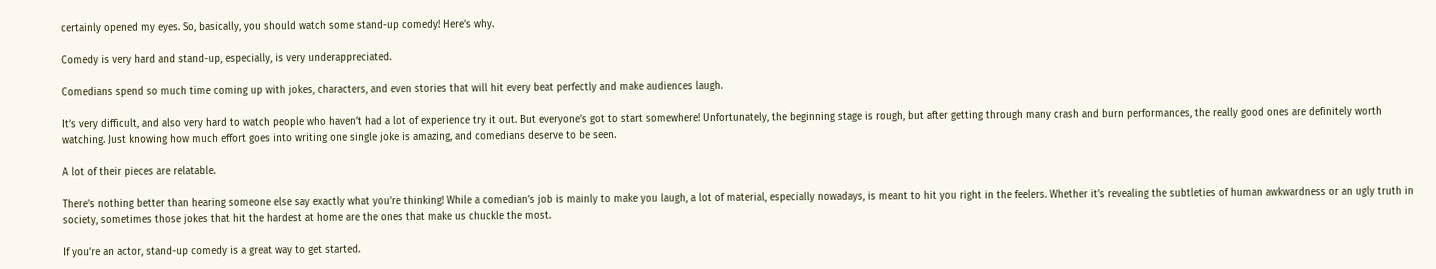certainly opened my eyes. So, basically, you should watch some stand-up comedy! Here’s why.

Comedy is very hard and stand-up, especially, is very underappreciated.

Comedians spend so much time coming up with jokes, characters, and even stories that will hit every beat perfectly and make audiences laugh.

It’s very difficult, and also very hard to watch people who haven’t had a lot of experience try it out. But everyone’s got to start somewhere! Unfortunately, the beginning stage is rough, but after getting through many crash and burn performances, the really good ones are definitely worth watching. Just knowing how much effort goes into writing one single joke is amazing, and comedians deserve to be seen.

A lot of their pieces are relatable.

There’s nothing better than hearing someone else say exactly what you’re thinking! While a comedian’s job is mainly to make you laugh, a lot of material, especially nowadays, is meant to hit you right in the feelers. Whether it’s revealing the subtleties of human awkwardness or an ugly truth in society, sometimes those jokes that hit the hardest at home are the ones that make us chuckle the most.

If you’re an actor, stand-up comedy is a great way to get started.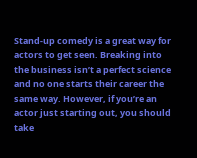Stand-up comedy is a great way for actors to get seen. Breaking into the business isn’t a perfect science and no one starts their career the same way. However, if you’re an actor just starting out, you should take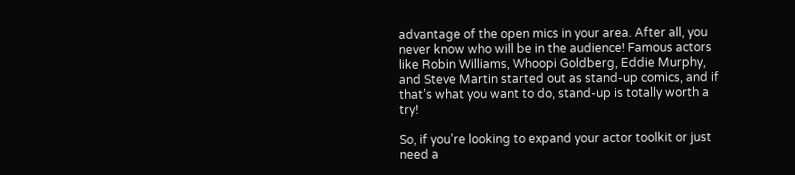advantage of the open mics in your area. After all, you never know who will be in the audience! Famous actors like Robin Williams, Whoopi Goldberg, Eddie Murphy, and Steve Martin started out as stand-up comics, and if that’s what you want to do, stand-up is totally worth a try!

So, if you’re looking to expand your actor toolkit or just need a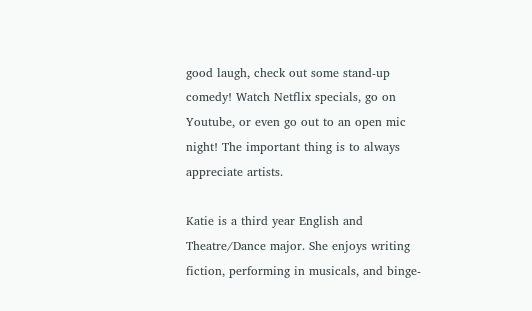good laugh, check out some stand-up comedy! Watch Netflix specials, go on Youtube, or even go out to an open mic night! The important thing is to always appreciate artists.

Katie is a third year English and Theatre/Dance major. She enjoys writing fiction, performing in musicals, and binge-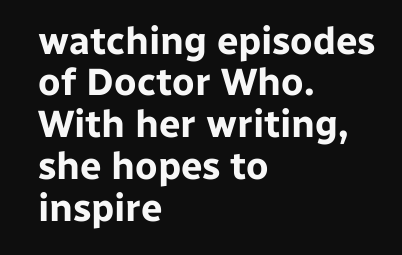watching episodes of Doctor Who. With her writing, she hopes to inspire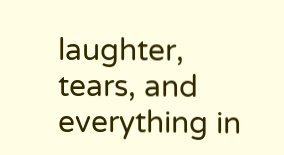laughter, tears, and everything in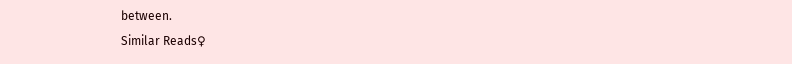between.
Similar Reads♀